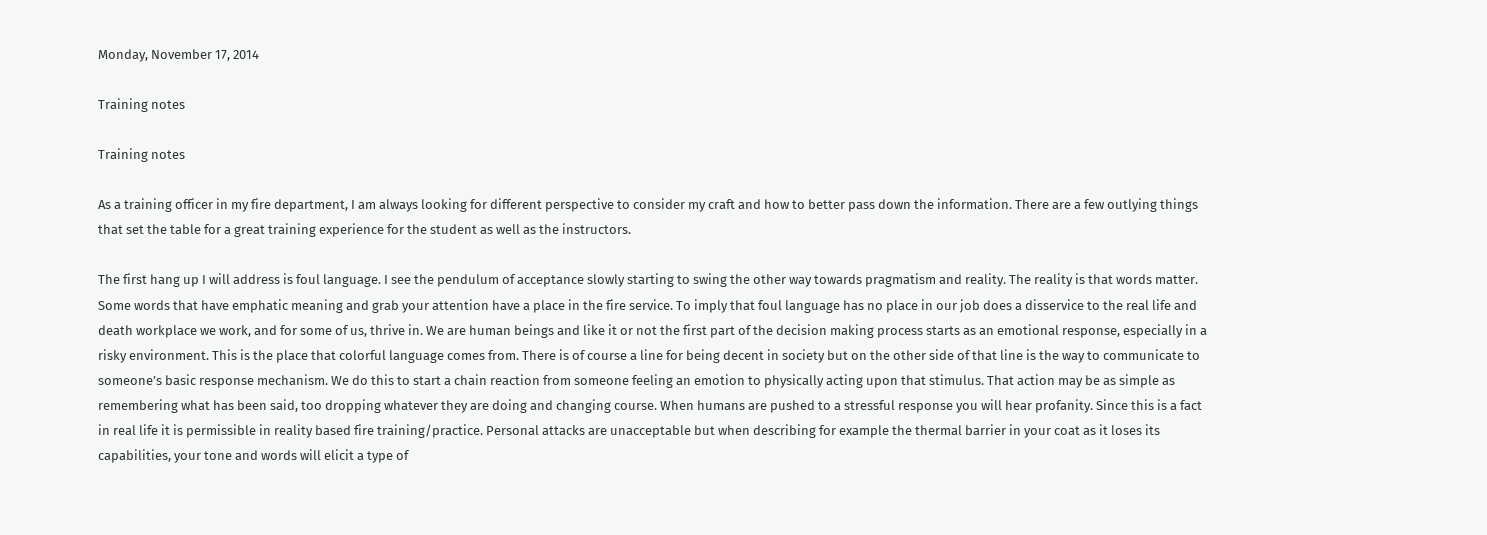Monday, November 17, 2014

Training notes

Training notes

As a training officer in my fire department, I am always looking for different perspective to consider my craft and how to better pass down the information. There are a few outlying things that set the table for a great training experience for the student as well as the instructors.

The first hang up I will address is foul language. I see the pendulum of acceptance slowly starting to swing the other way towards pragmatism and reality. The reality is that words matter. Some words that have emphatic meaning and grab your attention have a place in the fire service. To imply that foul language has no place in our job does a disservice to the real life and death workplace we work, and for some of us, thrive in. We are human beings and like it or not the first part of the decision making process starts as an emotional response, especially in a risky environment. This is the place that colorful language comes from. There is of course a line for being decent in society but on the other side of that line is the way to communicate to someone’s basic response mechanism. We do this to start a chain reaction from someone feeling an emotion to physically acting upon that stimulus. That action may be as simple as remembering what has been said, too dropping whatever they are doing and changing course. When humans are pushed to a stressful response you will hear profanity. Since this is a fact in real life it is permissible in reality based fire training/practice. Personal attacks are unacceptable but when describing for example the thermal barrier in your coat as it loses its capabilities, your tone and words will elicit a type of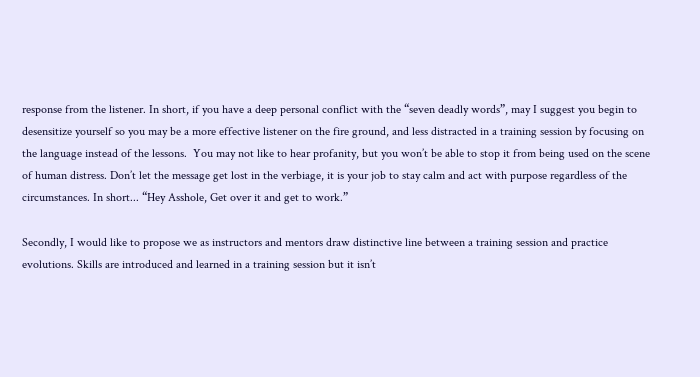response from the listener. In short, if you have a deep personal conflict with the “seven deadly words”, may I suggest you begin to desensitize yourself so you may be a more effective listener on the fire ground, and less distracted in a training session by focusing on the language instead of the lessons.  You may not like to hear profanity, but you won’t be able to stop it from being used on the scene of human distress. Don’t let the message get lost in the verbiage, it is your job to stay calm and act with purpose regardless of the circumstances. In short... “Hey Asshole, Get over it and get to work.”

Secondly, I would like to propose we as instructors and mentors draw distinctive line between a training session and practice evolutions. Skills are introduced and learned in a training session but it isn’t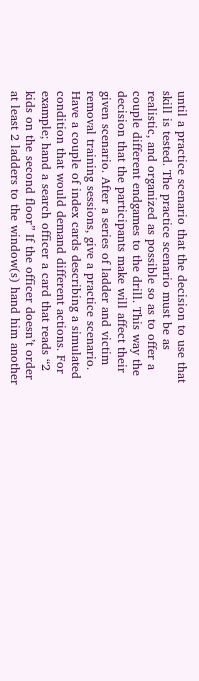until a practice scenario that the decision to use that skill is tested. The practice scenario must be as realistic, and organized as possible so as to offer a couple different endgames to the drill. This way the decision that the participants make will affect their given scenario. After a series of ladder and victim removal training sessions, give a practice scenario. Have a couple of index cards describing a simulated condition that would demand different actions. For example; hand a search officer a card that reads “2 kids on the second floor” If the officer doesn’t order at least 2 ladders to the window(s) hand him another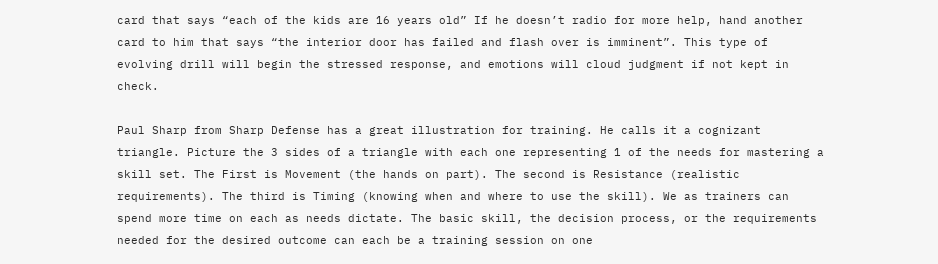card that says “each of the kids are 16 years old” If he doesn’t radio for more help, hand another card to him that says “the interior door has failed and flash over is imminent”. This type of evolving drill will begin the stressed response, and emotions will cloud judgment if not kept in check.

Paul Sharp from Sharp Defense has a great illustration for training. He calls it a cognizant triangle. Picture the 3 sides of a triangle with each one representing 1 of the needs for mastering a skill set. The First is Movement (the hands on part). The second is Resistance (realistic requirements). The third is Timing (knowing when and where to use the skill). We as trainers can spend more time on each as needs dictate. The basic skill, the decision process, or the requirements needed for the desired outcome can each be a training session on one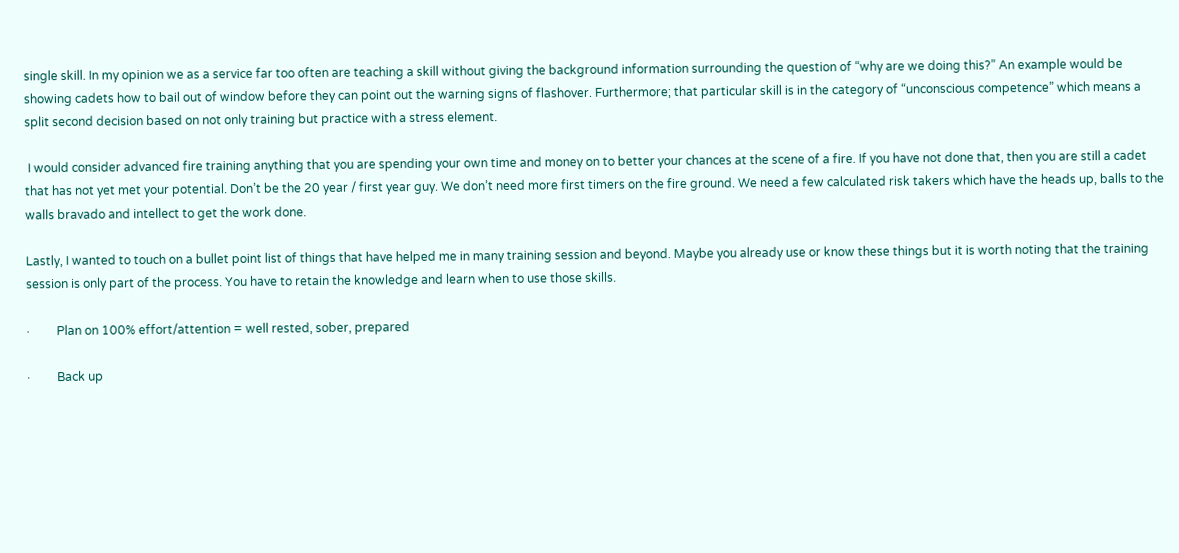single skill. In my opinion we as a service far too often are teaching a skill without giving the background information surrounding the question of “why are we doing this?” An example would be showing cadets how to bail out of window before they can point out the warning signs of flashover. Furthermore; that particular skill is in the category of “unconscious competence” which means a split second decision based on not only training but practice with a stress element.

 I would consider advanced fire training anything that you are spending your own time and money on to better your chances at the scene of a fire. If you have not done that, then you are still a cadet that has not yet met your potential. Don’t be the 20 year / first year guy. We don’t need more first timers on the fire ground. We need a few calculated risk takers which have the heads up, balls to the walls bravado and intellect to get the work done.

Lastly, I wanted to touch on a bullet point list of things that have helped me in many training session and beyond. Maybe you already use or know these things but it is worth noting that the training session is only part of the process. You have to retain the knowledge and learn when to use those skills.

·         Plan on 100% effort/attention = well rested, sober, prepared

·         Back up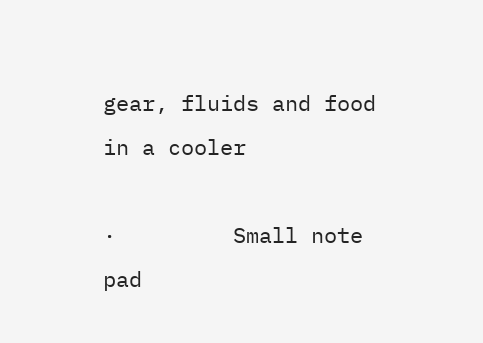gear, fluids and food in a cooler

·         Small note pad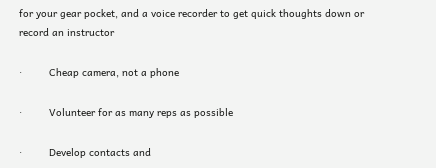for your gear pocket, and a voice recorder to get quick thoughts down or record an instructor

·         Cheap camera, not a phone

·         Volunteer for as many reps as possible

·         Develop contacts and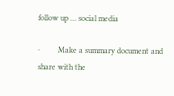follow up … social media

·         Make a summary document and share with the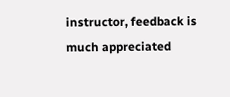instructor, feedback is much appreciated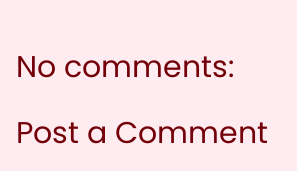No comments:

Post a Comment